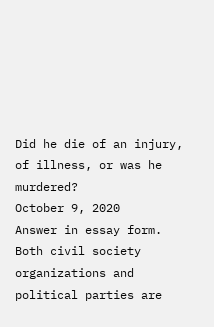Did he die of an injury, of illness, or was he murdered?
October 9, 2020
Answer in essay form. Both civil society organizations and political parties are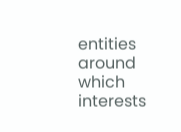entities around which interests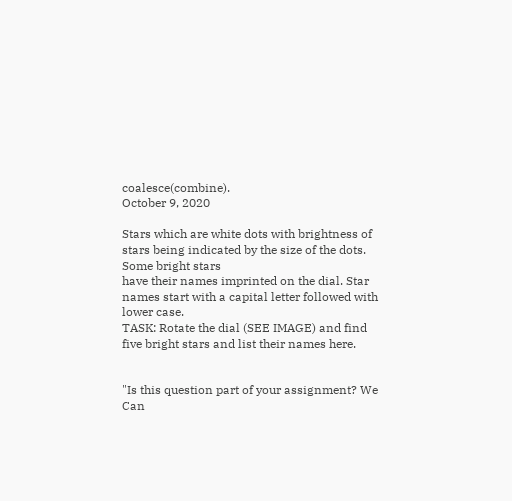coalesce(combine).
October 9, 2020

Stars which are white dots with brightness of stars being indicated by the size of the dots. Some bright stars
have their names imprinted on the dial. Star names start with a capital letter followed with lower case.
TASK: Rotate the dial (SEE IMAGE) and find five bright stars and list their names here.


"Is this question part of your assignment? We Can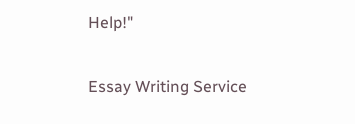Help!"

Essay Writing Service